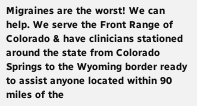Migraines are the worst! We can help. We serve the Front Range of Colorado & have clinicians stationed around the state from Colorado Springs to the Wyoming border ready to assist anyone located within 90 miles of the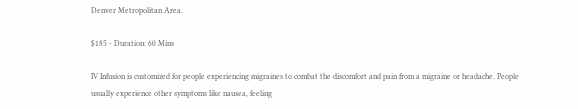Denver Metropolitan Area.

$185 - Duration: 60 Mins

IV Infusion is customized for people experiencing migraines to combat the discomfort and pain from a migraine or headache. People usually experience other symptoms like nausea, feeling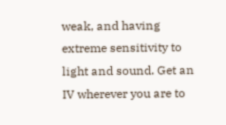weak, and having extreme sensitivity to light and sound. Get an IV wherever you are to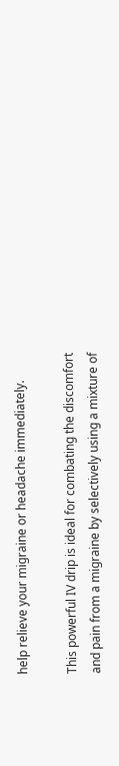help relieve your migraine or headache immediately.

This powerful IV drip is ideal for combating the discomfort and pain from a migraine by selectively using a mixture of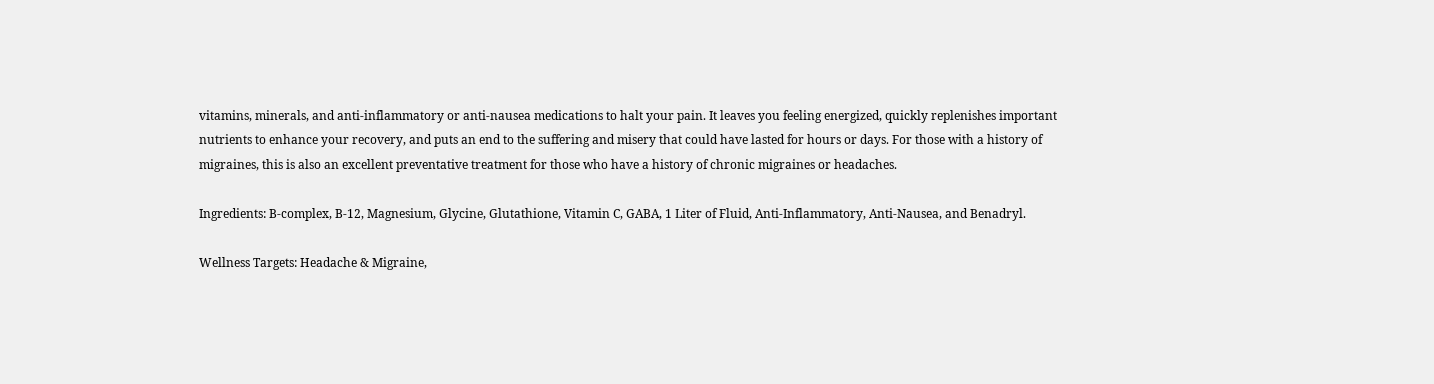vitamins, minerals, and anti-inflammatory or anti-nausea medications to halt your pain. It leaves you feeling energized, quickly replenishes important nutrients to enhance your recovery, and puts an end to the suffering and misery that could have lasted for hours or days. For those with a history of migraines, this is also an excellent preventative treatment for those who have a history of chronic migraines or headaches.

Ingredients: B-complex, B-12, Magnesium, Glycine, Glutathione, Vitamin C, GABA, 1 Liter of Fluid, Anti-Inflammatory, Anti-Nausea, and Benadryl.

Wellness Targets: Headache & Migraine,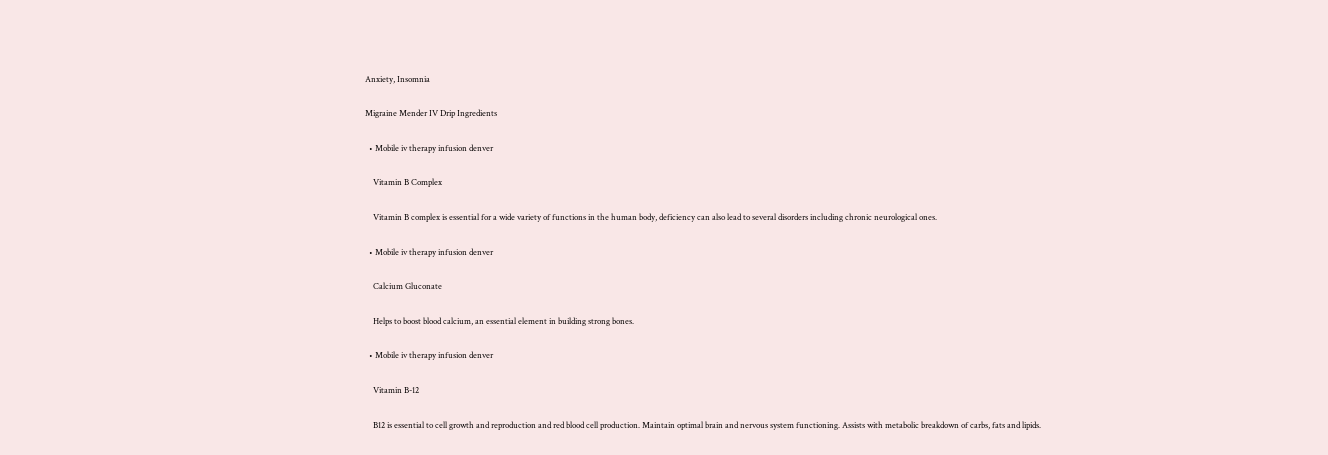Anxiety, Insomnia

Migraine Mender IV Drip Ingredients

  • Mobile iv therapy infusion denver

    Vitamin B Complex

    Vitamin B complex is essential for a wide variety of functions in the human body, deficiency can also lead to several disorders including chronic neurological ones.

  • Mobile iv therapy infusion denver

    Calcium Gluconate

    Helps to boost blood calcium, an essential element in building strong bones.

  • Mobile iv therapy infusion denver

    Vitamin B-12

    B12 is essential to cell growth and reproduction and red blood cell production. Maintain optimal brain and nervous system functioning. Assists with metabolic breakdown of carbs, fats and lipids.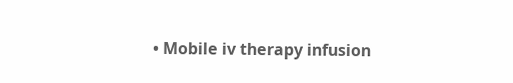• Mobile iv therapy infusion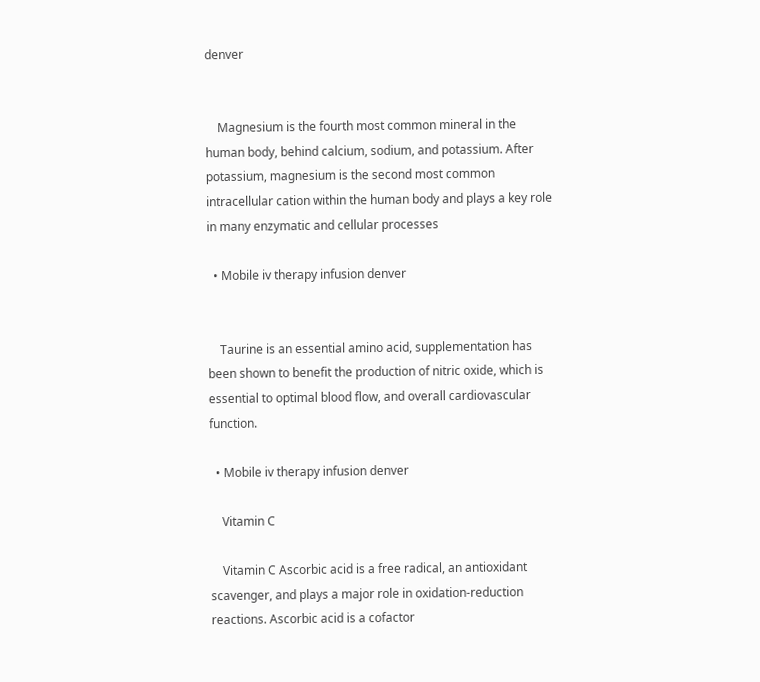denver


    Magnesium is the fourth most common mineral in the human body, behind calcium, sodium, and potassium. After potassium, magnesium is the second most common intracellular cation within the human body and plays a key role in many enzymatic and cellular processes

  • Mobile iv therapy infusion denver


    Taurine is an essential amino acid, supplementation has been shown to benefit the production of nitric oxide, which is essential to optimal blood flow, and overall cardiovascular function.

  • Mobile iv therapy infusion denver

    Vitamin C

    Vitamin C Ascorbic acid is a free radical, an antioxidant scavenger, and plays a major role in oxidation-reduction reactions. Ascorbic acid is a cofactor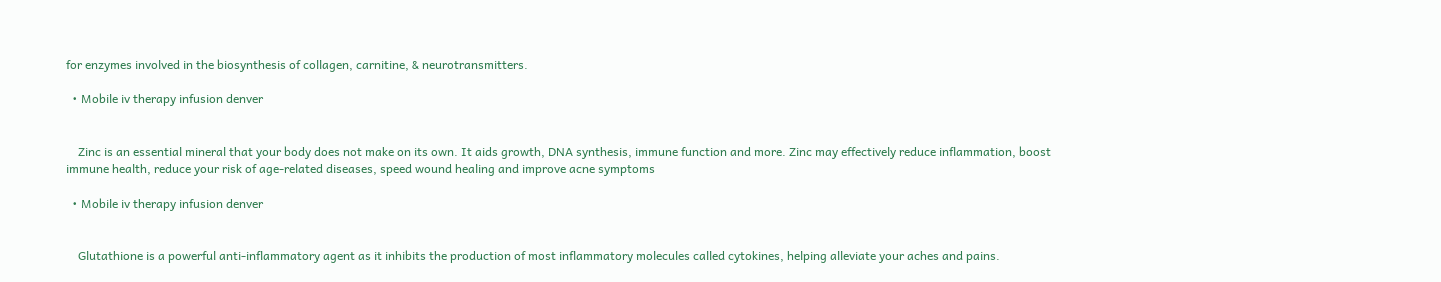for enzymes involved in the biosynthesis of collagen, carnitine, & neurotransmitters.

  • Mobile iv therapy infusion denver


    Zinc is an essential mineral that your body does not make on its own. It aids growth, DNA synthesis, immune function and more. Zinc may effectively reduce inflammation, boost immune health, reduce your risk of age-related diseases, speed wound healing and improve acne symptoms

  • Mobile iv therapy infusion denver


    Glutathione is a powerful anti-inflammatory agent as it inhibits the production of most inflammatory molecules called cytokines, helping alleviate your aches and pains.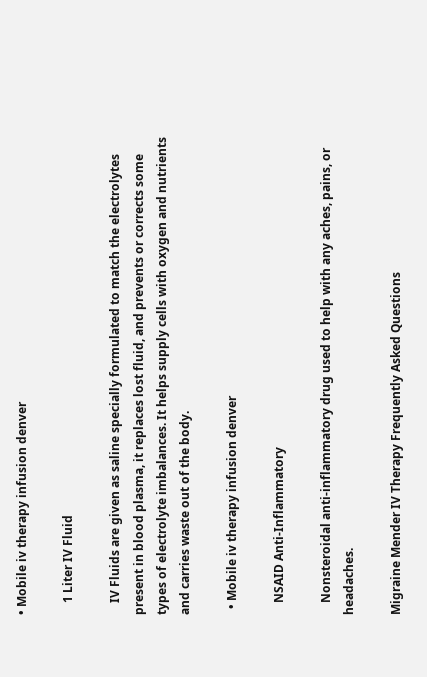• Mobile iv therapy infusion denver

    1 Liter IV Fluid

    IV Fluids are given as saline specially formulated to match the electrolytes present in blood plasma, it replaces lost fluid, and prevents or corrects some types of electrolyte imbalances. It helps supply cells with oxygen and nutrients and carries waste out of the body.

  • Mobile iv therapy infusion denver

    NSAID Anti-Inflammatory

    Nonsteroidal anti-inflammatory drug used to help with any aches, pains, or headaches.

Migraine Mender IV Therapy Frequently Asked Questions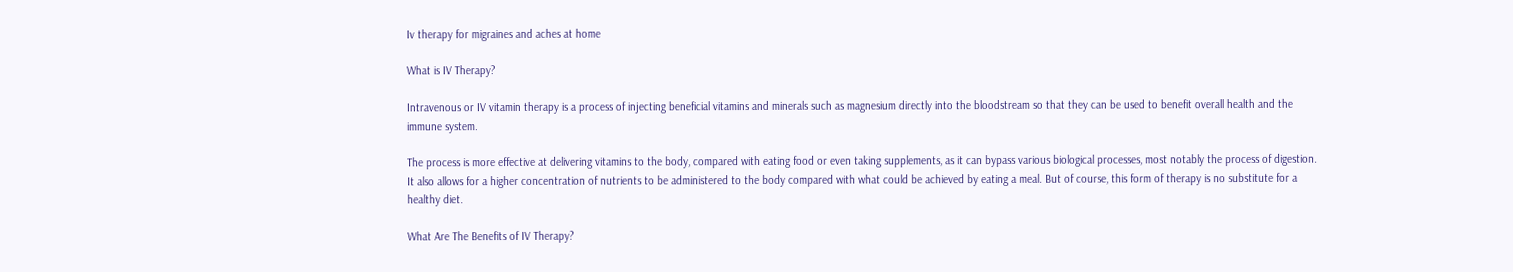Iv therapy for migraines and aches at home

What is IV Therapy?

Intravenous or IV vitamin therapy is a process of injecting beneficial vitamins and minerals such as magnesium directly into the bloodstream so that they can be used to benefit overall health and the immune system.

The process is more effective at delivering vitamins to the body, compared with eating food or even taking supplements, as it can bypass various biological processes, most notably the process of digestion. It also allows for a higher concentration of nutrients to be administered to the body compared with what could be achieved by eating a meal. But of course, this form of therapy is no substitute for a healthy diet.

What Are The Benefits of IV Therapy?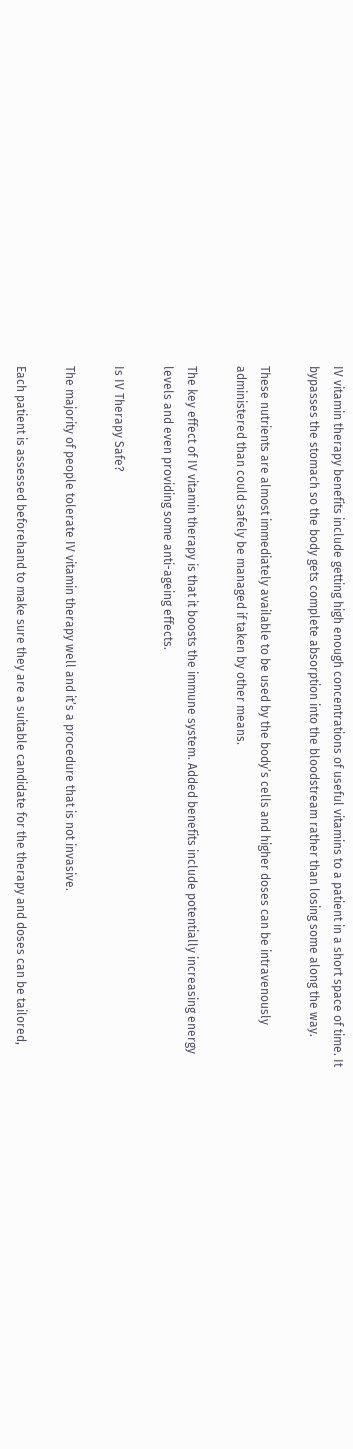IV vitamin therapy benefits include getting high enough concentrations of useful vitamins to a patient in a short space of time. It bypasses the stomach so the body gets complete absorption into the bloodstream rather than losing some along the way.

These nutrients are almost immediately available to be used by the body’s cells and higher doses can be intravenously administered than could safely be managed if taken by other means.

The key effect of IV vitamin therapy is that it boosts the immune system. Added benefits include potentially increasing energy levels and even providing some anti-ageing effects.

Is IV Therapy Safe?

The majority of people tolerate IV vitamin therapy well and it’s a procedure that is not invasive.

Each patient is assessed beforehand to make sure they are a suitable candidate for the therapy and doses can be tailored,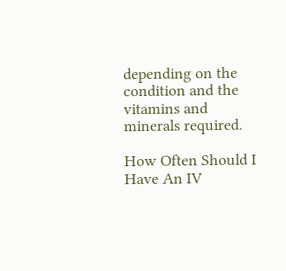depending on the condition and the vitamins and minerals required.

How Often Should I Have An IV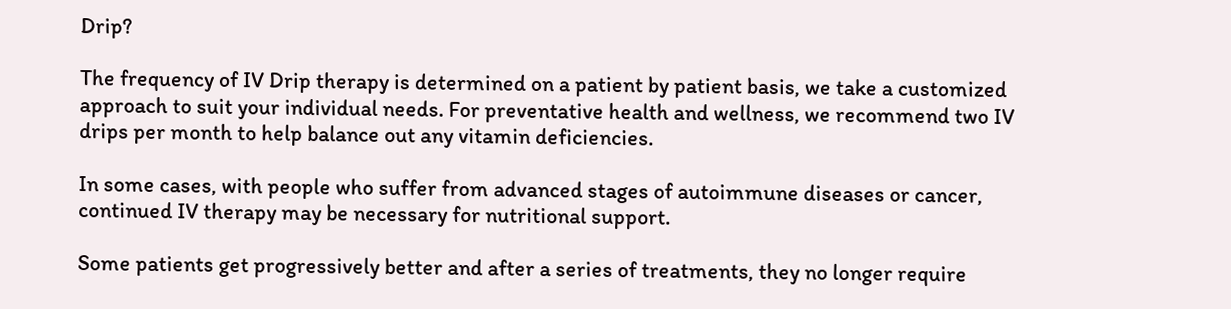Drip?

The frequency of IV Drip therapy is determined on a patient by patient basis, we take a customized approach to suit your individual needs. For preventative health and wellness, we recommend two IV drips per month to help balance out any vitamin deficiencies.

In some cases, with people who suffer from advanced stages of autoimmune diseases or cancer, continued IV therapy may be necessary for nutritional support.

Some patients get progressively better and after a series of treatments, they no longer require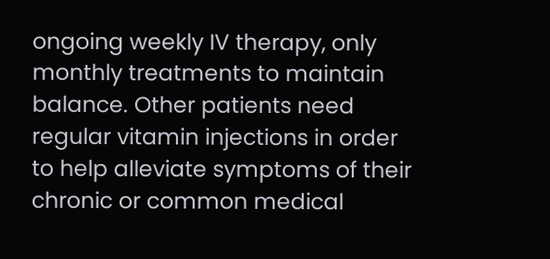ongoing weekly IV therapy, only monthly treatments to maintain balance. Other patients need regular vitamin injections in order to help alleviate symptoms of their chronic or common medical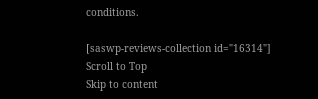conditions.

[saswp-reviews-collection id="16314"]
Scroll to Top
Skip to content